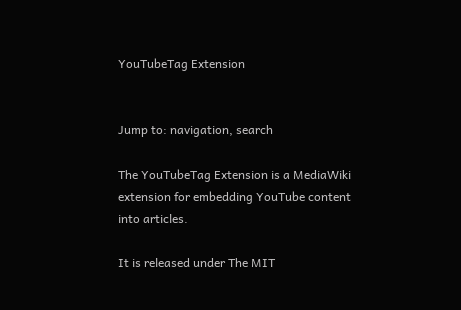YouTubeTag Extension


Jump to: navigation, search

The YouTubeTag Extension is a MediaWiki extension for embedding YouTube content into articles.

It is released under The MIT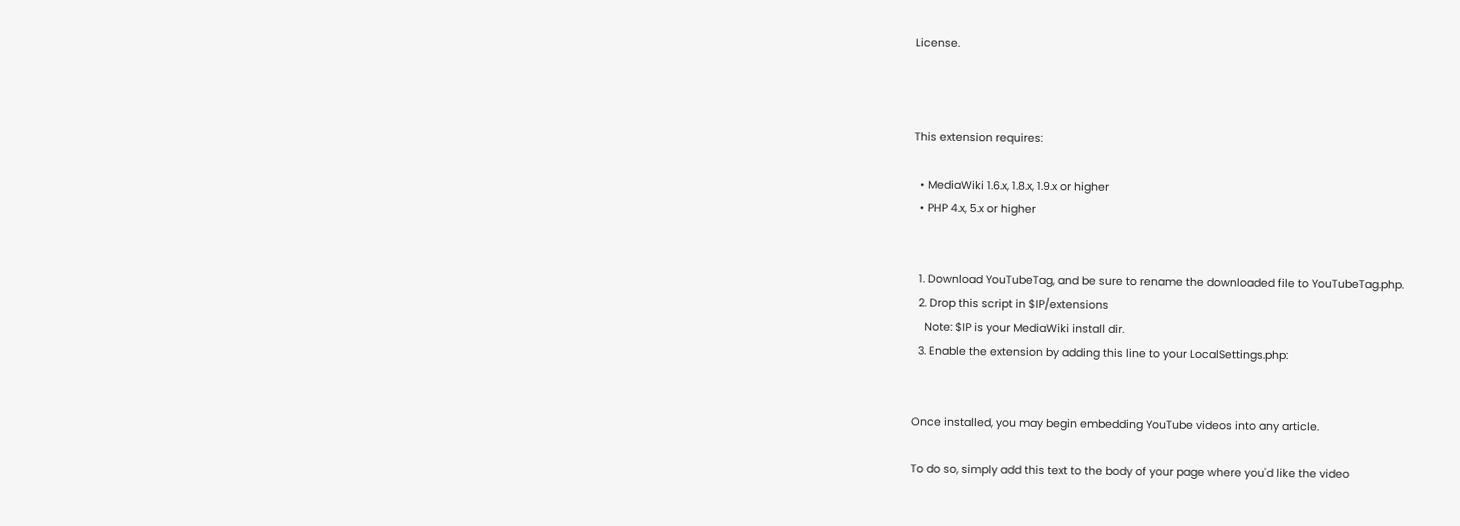License.



This extension requires:

  • MediaWiki 1.6.x, 1.8.x, 1.9.x or higher
  • PHP 4.x, 5.x or higher


  1. Download YouTubeTag, and be sure to rename the downloaded file to YouTubeTag.php.
  2. Drop this script in $IP/extensions
    Note: $IP is your MediaWiki install dir.
  3. Enable the extension by adding this line to your LocalSettings.php:


Once installed, you may begin embedding YouTube videos into any article.

To do so, simply add this text to the body of your page where you'd like the video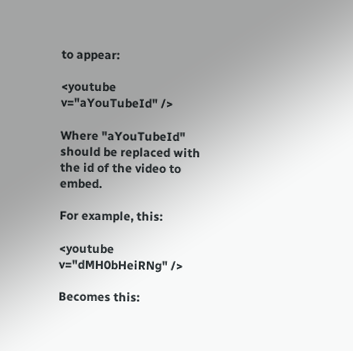to appear:

<youtube v="aYouTubeId" />

Where "aYouTubeId" should be replaced with the id of the video to embed.

For example, this:

<youtube v="dMH0bHeiRNg" />

Becomes this: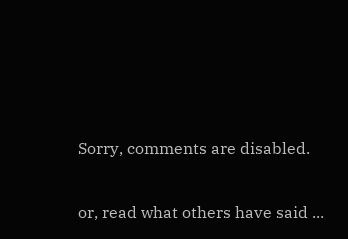Sorry, comments are disabled.

or, read what others have said ...